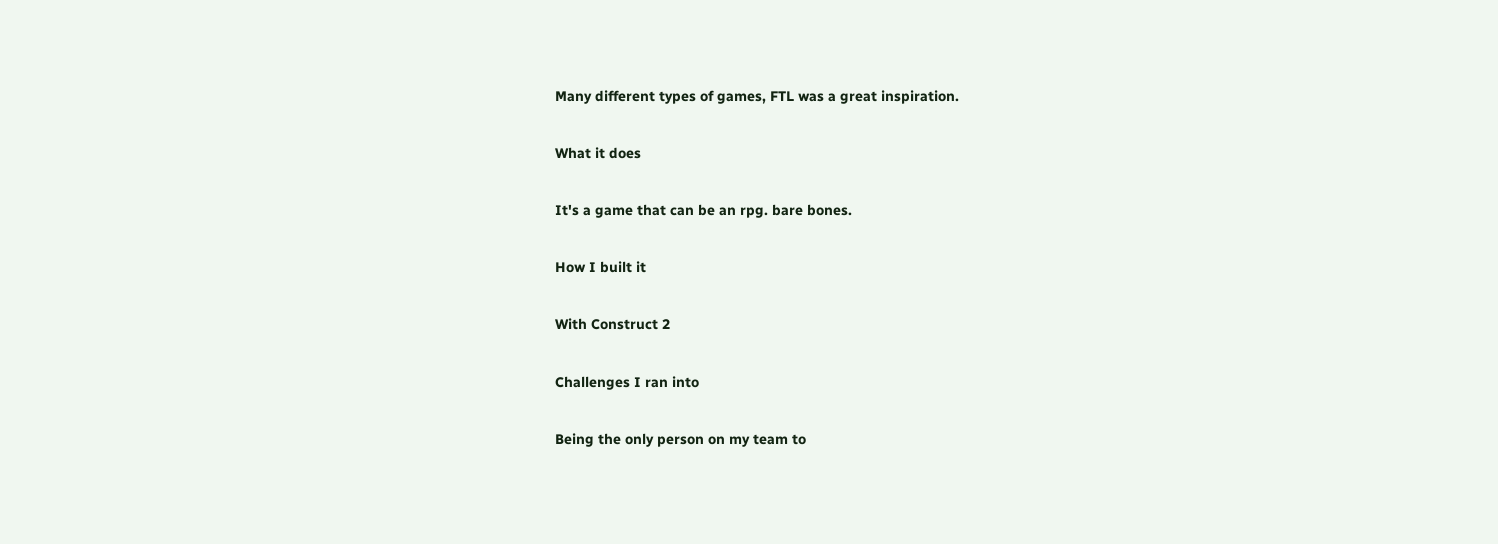Many different types of games, FTL was a great inspiration.

What it does

It's a game that can be an rpg. bare bones.

How I built it

With Construct 2

Challenges I ran into

Being the only person on my team to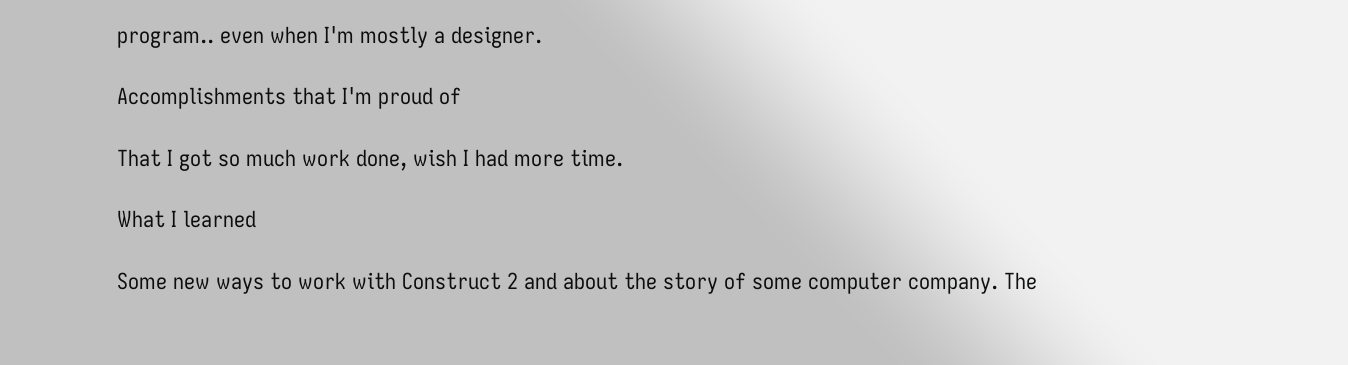program.. even when I'm mostly a designer.

Accomplishments that I'm proud of

That I got so much work done, wish I had more time.

What I learned

Some new ways to work with Construct 2 and about the story of some computer company. The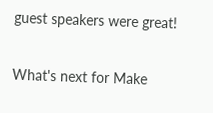guest speakers were great!

What's next for Make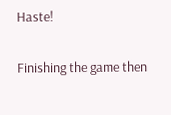Haste!

Finishing the game then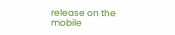release on the mobile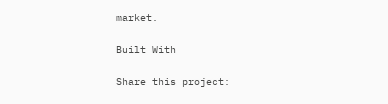market.

Built With

Share this project: